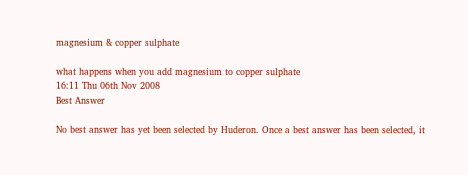magnesium & copper sulphate

what happens when you add magnesium to copper sulphate
16:11 Thu 06th Nov 2008
Best Answer

No best answer has yet been selected by Huderon. Once a best answer has been selected, it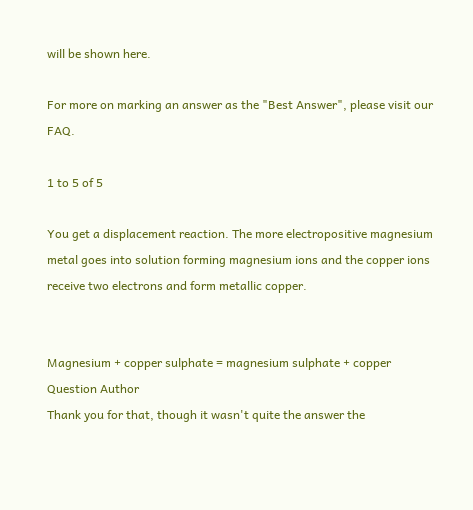will be shown here.

For more on marking an answer as the "Best Answer", please visit our FAQ.

1 to 5 of 5

You get a displacement reaction. The more electropositive magnesium metal goes into solution forming magnesium ions and the copper ions receive two electrons and form metallic copper.


Magnesium + copper sulphate = magnesium sulphate + copper
Question Author
Thank you for that, though it wasn't quite the answer the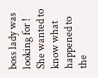boss lady was looking for ! She wanted to know what happened to the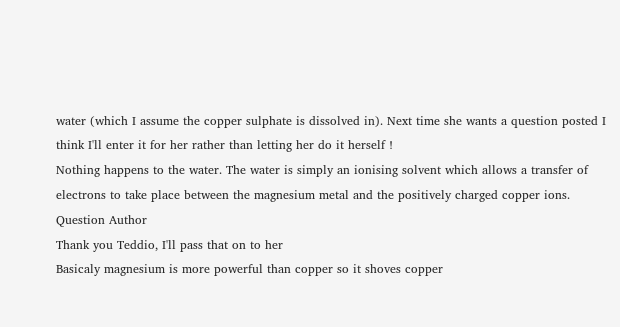water (which I assume the copper sulphate is dissolved in). Next time she wants a question posted I think I'll enter it for her rather than letting her do it herself !
Nothing happens to the water. The water is simply an ionising solvent which allows a transfer of electrons to take place between the magnesium metal and the positively charged copper ions.
Question Author
Thank you Teddio, I'll pass that on to her
Basicaly magnesium is more powerful than copper so it shoves copper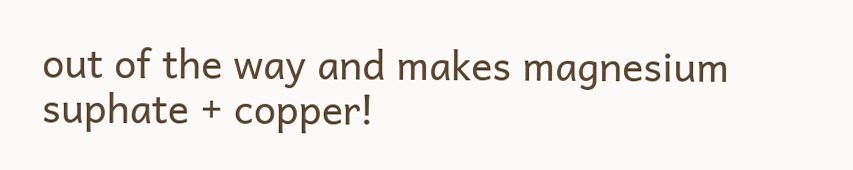out of the way and makes magnesium suphate + copper!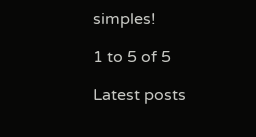simples!

1 to 5 of 5

Latest posts